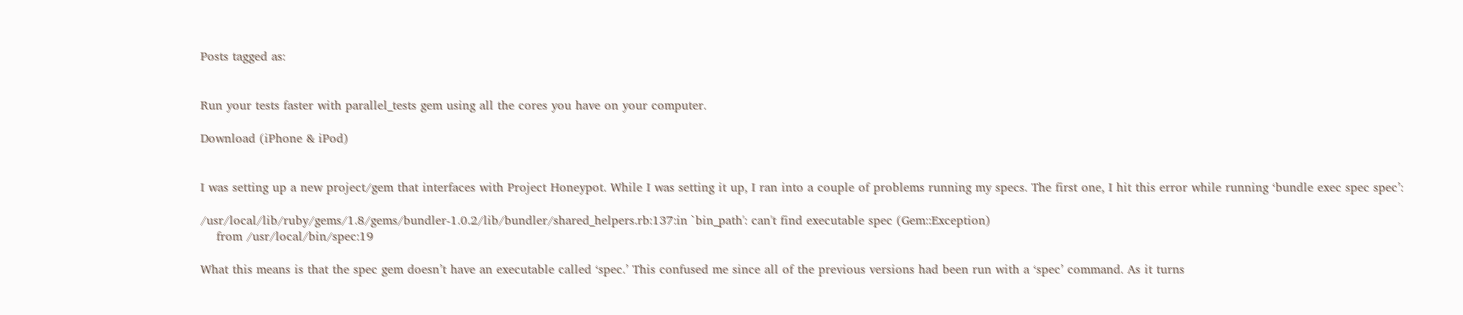Posts tagged as:


Run your tests faster with parallel_tests gem using all the cores you have on your computer.

Download (iPhone & iPod)


I was setting up a new project/gem that interfaces with Project Honeypot. While I was setting it up, I ran into a couple of problems running my specs. The first one, I hit this error while running ‘bundle exec spec spec’:

/usr/local/lib/ruby/gems/1.8/gems/bundler-1.0.2/lib/bundler/shared_helpers.rb:137:in `bin_path': can't find executable spec (Gem::Exception)
    from /usr/local/bin/spec:19

What this means is that the spec gem doesn’t have an executable called ‘spec.’ This confused me since all of the previous versions had been run with a ‘spec’ command. As it turns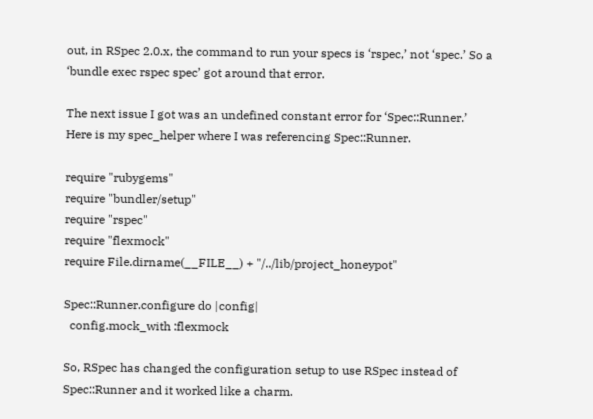out, in RSpec 2.0.x, the command to run your specs is ‘rspec,’ not ‘spec.’ So a ‘bundle exec rspec spec’ got around that error.

The next issue I got was an undefined constant error for ‘Spec::Runner.’ Here is my spec_helper where I was referencing Spec::Runner.

require "rubygems"
require "bundler/setup"
require "rspec"
require "flexmock"
require File.dirname(__FILE__) + "/../lib/project_honeypot"

Spec::Runner.configure do |config|
  config.mock_with :flexmock

So, RSpec has changed the configuration setup to use RSpec instead of Spec::Runner and it worked like a charm.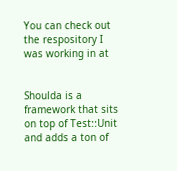You can check out the respository I was working in at


Shoulda is a framework that sits on top of Test::Unit and adds a ton of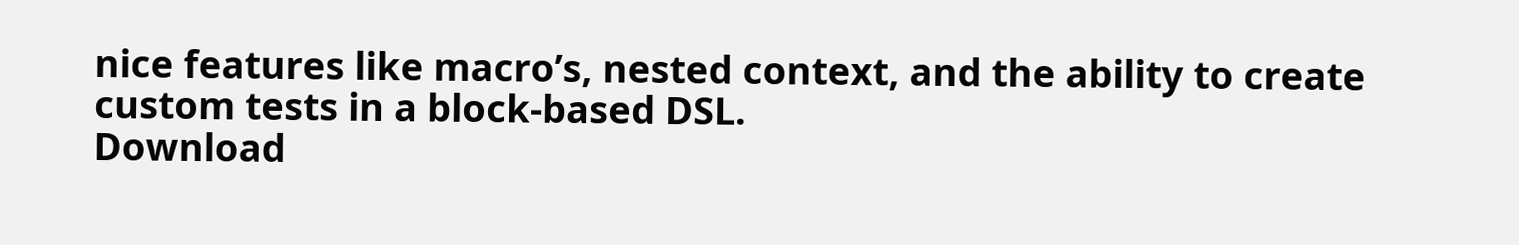nice features like macro’s, nested context, and the ability to create custom tests in a block-based DSL.
Download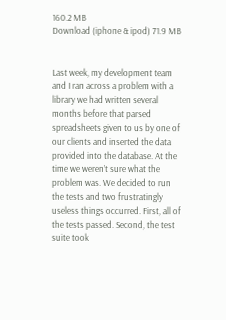160.2 MB
Download (iphone & ipod) 71.9 MB


Last week, my development team and I ran across a problem with a library we had written several months before that parsed spreadsheets given to us by one of our clients and inserted the data provided into the database. At the time we weren’t sure what the problem was. We decided to run the tests and two frustratingly useless things occurred. First, all of the tests passed. Second, the test suite took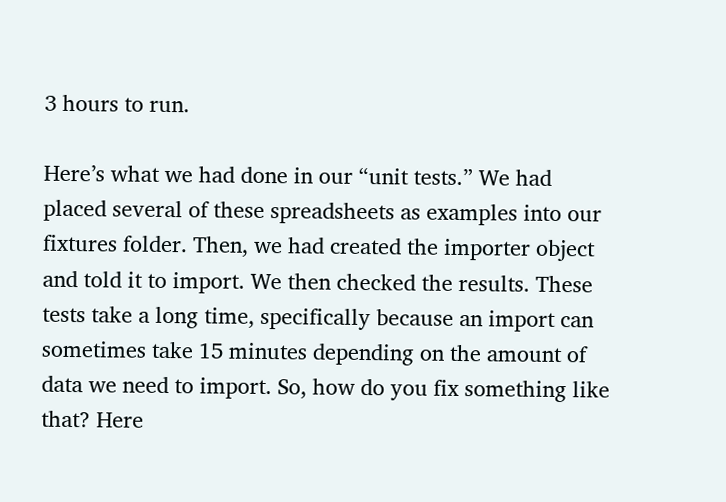3 hours to run.

Here’s what we had done in our “unit tests.” We had placed several of these spreadsheets as examples into our fixtures folder. Then, we had created the importer object and told it to import. We then checked the results. These tests take a long time, specifically because an import can sometimes take 15 minutes depending on the amount of data we need to import. So, how do you fix something like that? Here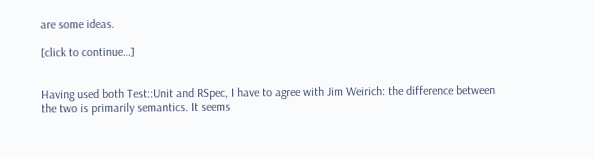are some ideas.

[click to continue…]


Having used both Test::Unit and RSpec, I have to agree with Jim Weirich: the difference between the two is primarily semantics. It seems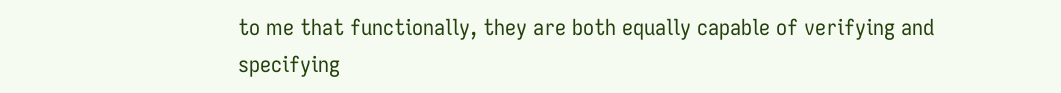to me that functionally, they are both equally capable of verifying and specifying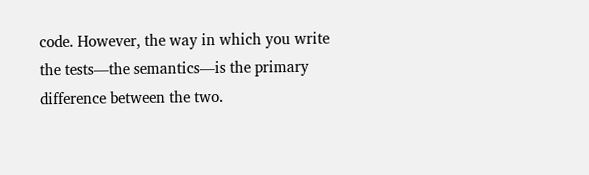code. However, the way in which you write the tests—the semantics—is the primary difference between the two.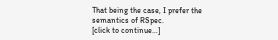That being the case, I prefer the semantics of RSpec.
[click to continue…]